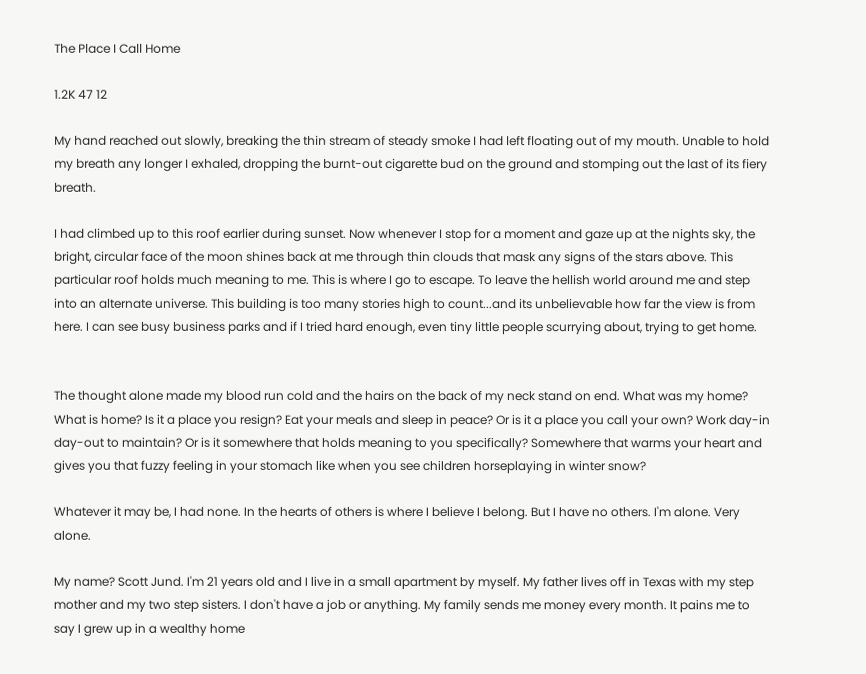The Place I Call Home

1.2K 47 12

My hand reached out slowly, breaking the thin stream of steady smoke I had left floating out of my mouth. Unable to hold my breath any longer I exhaled, dropping the burnt-out cigarette bud on the ground and stomping out the last of its fiery breath.

I had climbed up to this roof earlier during sunset. Now whenever I stop for a moment and gaze up at the nights sky, the bright, circular face of the moon shines back at me through thin clouds that mask any signs of the stars above. This particular roof holds much meaning to me. This is where I go to escape. To leave the hellish world around me and step into an alternate universe. This building is too many stories high to count...and its unbelievable how far the view is from here. I can see busy business parks and if I tried hard enough, even tiny little people scurrying about, trying to get home.


The thought alone made my blood run cold and the hairs on the back of my neck stand on end. What was my home? What is home? Is it a place you resign? Eat your meals and sleep in peace? Or is it a place you call your own? Work day-in day-out to maintain? Or is it somewhere that holds meaning to you specifically? Somewhere that warms your heart and gives you that fuzzy feeling in your stomach like when you see children horseplaying in winter snow?

Whatever it may be, I had none. In the hearts of others is where I believe I belong. But I have no others. I'm alone. Very alone.

My name? Scott Jund. I'm 21 years old and I live in a small apartment by myself. My father lives off in Texas with my step mother and my two step sisters. I don't have a job or anything. My family sends me money every month. It pains me to say I grew up in a wealthy home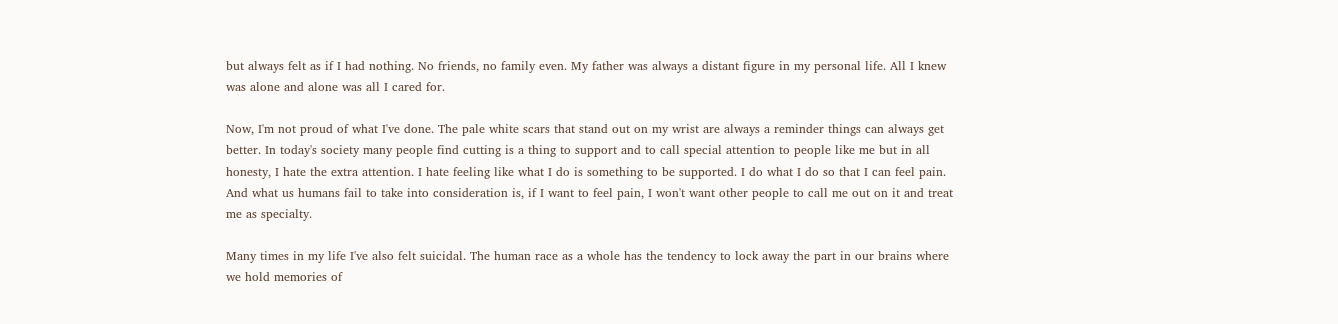but always felt as if I had nothing. No friends, no family even. My father was always a distant figure in my personal life. All I knew was alone and alone was all I cared for.

Now, I'm not proud of what I've done. The pale white scars that stand out on my wrist are always a reminder things can always get better. In today's society many people find cutting is a thing to support and to call special attention to people like me but in all honesty, I hate the extra attention. I hate feeling like what I do is something to be supported. I do what I do so that I can feel pain. And what us humans fail to take into consideration is, if I want to feel pain, I won't want other people to call me out on it and treat me as specialty.

Many times in my life I've also felt suicidal. The human race as a whole has the tendency to lock away the part in our brains where we hold memories of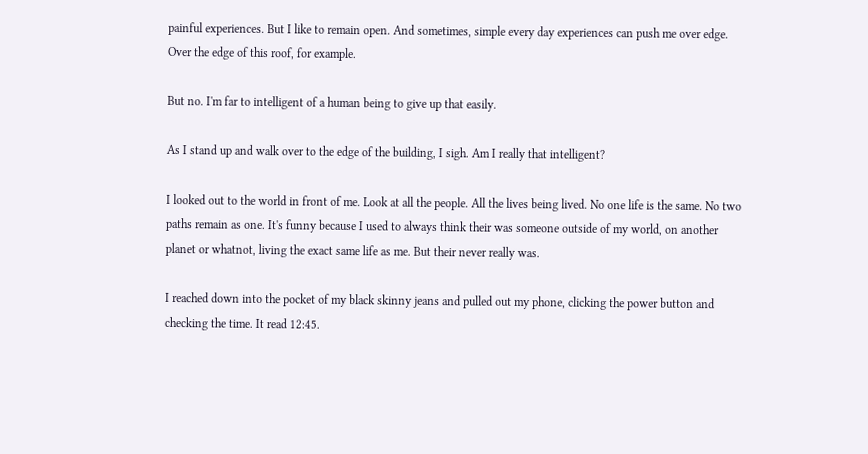painful experiences. But I like to remain open. And sometimes, simple every day experiences can push me over edge. Over the edge of this roof, for example.

But no. I'm far to intelligent of a human being to give up that easily.

As I stand up and walk over to the edge of the building, I sigh. Am I really that intelligent?

I looked out to the world in front of me. Look at all the people. All the lives being lived. No one life is the same. No two paths remain as one. It's funny because I used to always think their was someone outside of my world, on another planet or whatnot, living the exact same life as me. But their never really was.

I reached down into the pocket of my black skinny jeans and pulled out my phone, clicking the power button and checking the time. It read 12:45.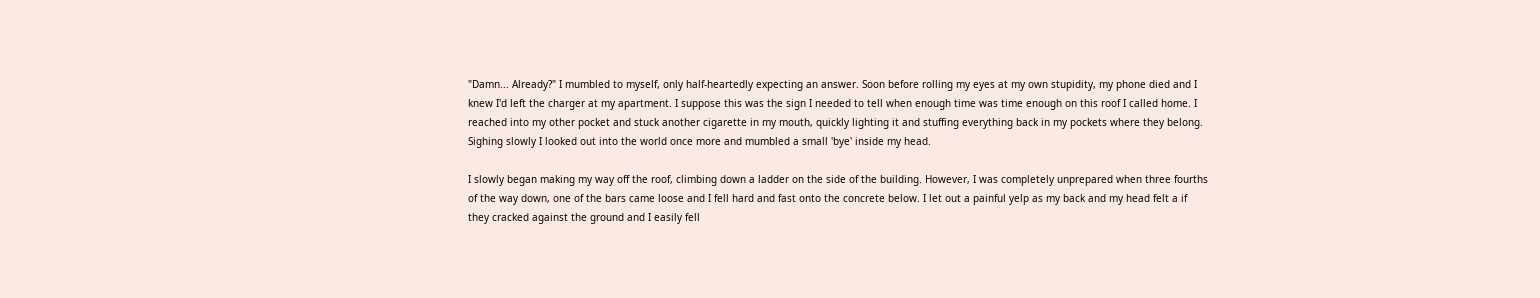"Damn... Already?" I mumbled to myself, only half-heartedly expecting an answer. Soon before rolling my eyes at my own stupidity, my phone died and I knew I'd left the charger at my apartment. I suppose this was the sign I needed to tell when enough time was time enough on this roof I called home. I reached into my other pocket and stuck another cigarette in my mouth, quickly lighting it and stuffing everything back in my pockets where they belong. Sighing slowly I looked out into the world once more and mumbled a small 'bye' inside my head.

I slowly began making my way off the roof, climbing down a ladder on the side of the building. However, I was completely unprepared when three fourths of the way down, one of the bars came loose and I fell hard and fast onto the concrete below. I let out a painful yelp as my back and my head felt a if they cracked against the ground and I easily fell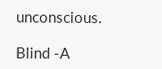unconscious.

Blind -A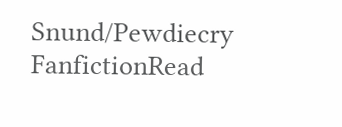Snund/Pewdiecry FanfictionRead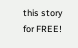this story for FREE!